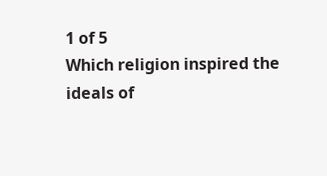1 of 5
Which religion inspired the ideals of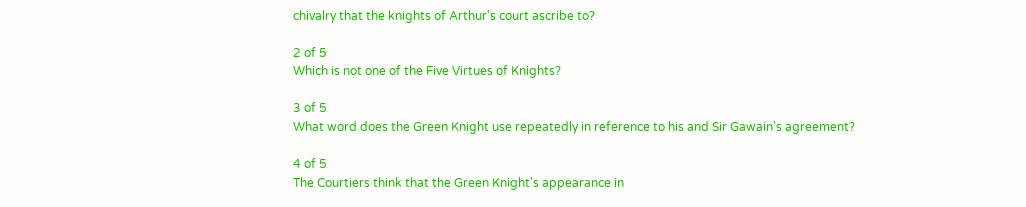chivalry that the knights of Arthur's court ascribe to?

2 of 5
Which is not one of the Five Virtues of Knights?

3 of 5
What word does the Green Knight use repeatedly in reference to his and Sir Gawain's agreement?

4 of 5
The Courtiers think that the Green Knight's appearance in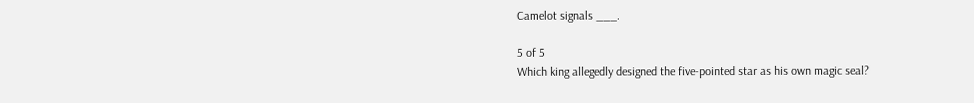Camelot signals ___.

5 of 5
Which king allegedly designed the five-pointed star as his own magic seal?